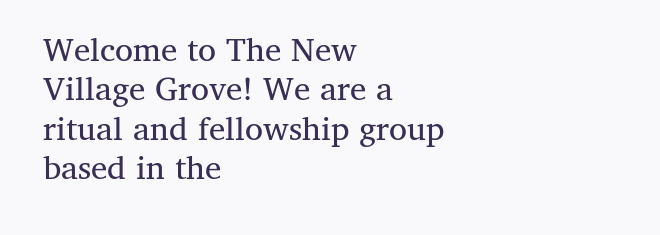Welcome to The New Village Grove! We are a ritual and fellowship group based in the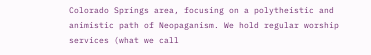Colorado Springs area, focusing on a polytheistic and animistic path of Neopaganism. We hold regular worship services (what we call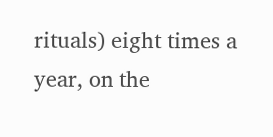rituals) eight times a year, on the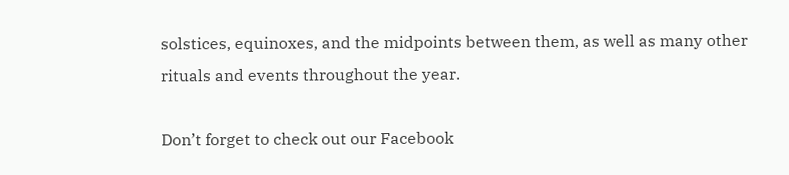solstices, equinoxes, and the midpoints between them, as well as many other rituals and events throughout the year.

Don’t forget to check out our Facebook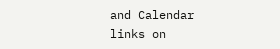and Calendar links on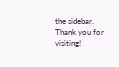the sidebar. Thank you for visiting!